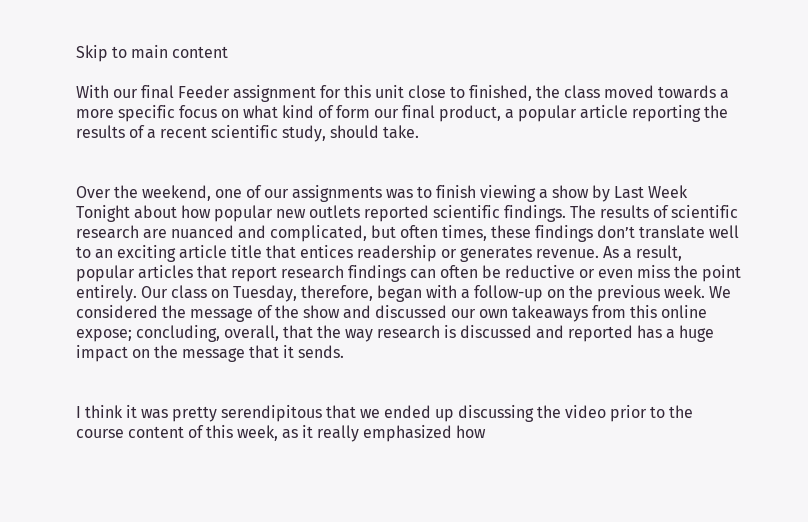Skip to main content

With our final Feeder assignment for this unit close to finished, the class moved towards a more specific focus on what kind of form our final product, a popular article reporting the results of a recent scientific study, should take.


Over the weekend, one of our assignments was to finish viewing a show by Last Week Tonight about how popular new outlets reported scientific findings. The results of scientific research are nuanced and complicated, but often times, these findings don’t translate well to an exciting article title that entices readership or generates revenue. As a result, popular articles that report research findings can often be reductive or even miss the point entirely. Our class on Tuesday, therefore, began with a follow-up on the previous week. We considered the message of the show and discussed our own takeaways from this online expose; concluding, overall, that the way research is discussed and reported has a huge impact on the message that it sends.


I think it was pretty serendipitous that we ended up discussing the video prior to the course content of this week, as it really emphasized how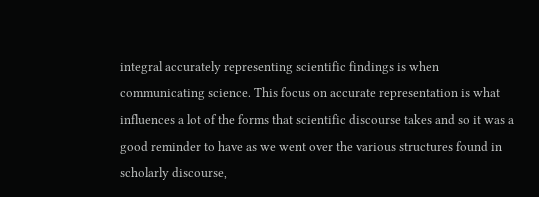integral accurately representing scientific findings is when communicating science. This focus on accurate representation is what influences a lot of the forms that scientific discourse takes and so it was a good reminder to have as we went over the various structures found in scholarly discourse,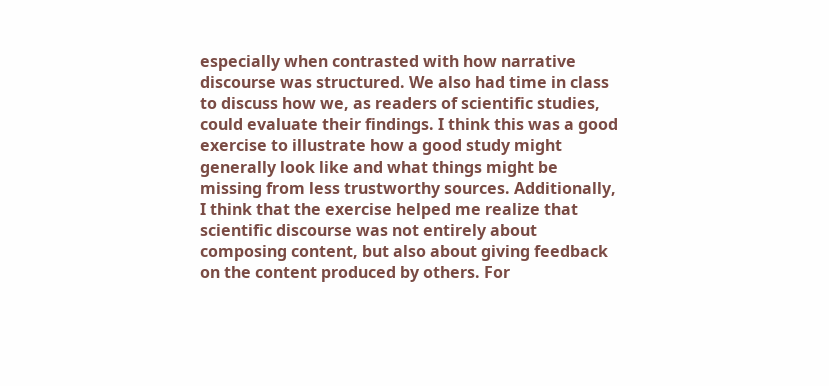especially when contrasted with how narrative discourse was structured. We also had time in class to discuss how we, as readers of scientific studies, could evaluate their findings. I think this was a good exercise to illustrate how a good study might generally look like and what things might be missing from less trustworthy sources. Additionally, I think that the exercise helped me realize that scientific discourse was not entirely about composing content, but also about giving feedback on the content produced by others. For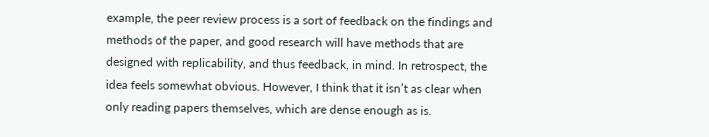example, the peer review process is a sort of feedback on the findings and methods of the paper, and good research will have methods that are designed with replicability, and thus feedback, in mind. In retrospect, the idea feels somewhat obvious. However, I think that it isn’t as clear when only reading papers themselves, which are dense enough as is.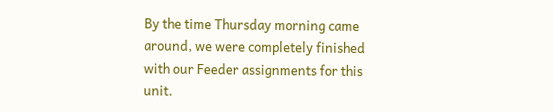By the time Thursday morning came around, we were completely finished with our Feeder assignments for this unit.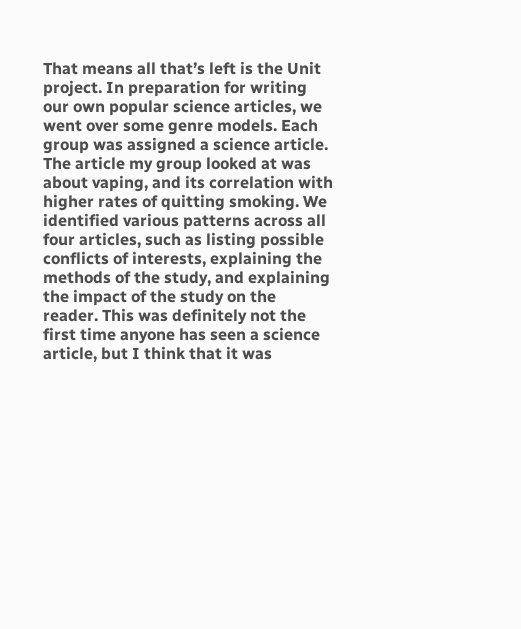That means all that’s left is the Unit project. In preparation for writing our own popular science articles, we went over some genre models. Each group was assigned a science article. The article my group looked at was about vaping, and its correlation with higher rates of quitting smoking. We identified various patterns across all four articles, such as listing possible conflicts of interests, explaining the methods of the study, and explaining the impact of the study on the reader. This was definitely not the first time anyone has seen a science article, but I think that it was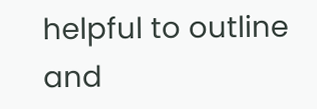helpful to outline and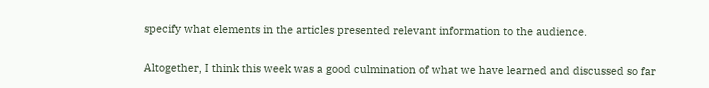specify what elements in the articles presented relevant information to the audience.


Altogether, I think this week was a good culmination of what we have learned and discussed so far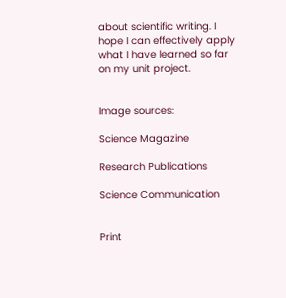about scientific writing. I hope I can effectively apply what I have learned so far on my unit project.


Image sources:

Science Magazine

Research Publications

Science Communication


Print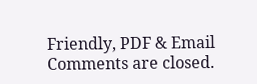Friendly, PDF & Email
Comments are closed.